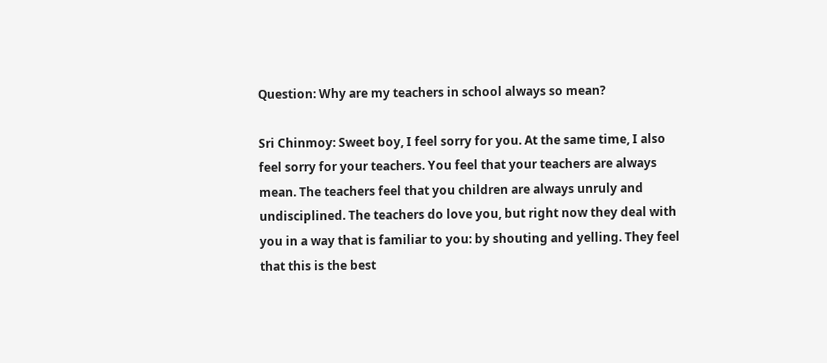Question: Why are my teachers in school always so mean?

Sri Chinmoy: Sweet boy, I feel sorry for you. At the same time, I also feel sorry for your teachers. You feel that your teachers are always mean. The teachers feel that you children are always unruly and undisciplined. The teachers do love you, but right now they deal with you in a way that is familiar to you: by shouting and yelling. They feel that this is the best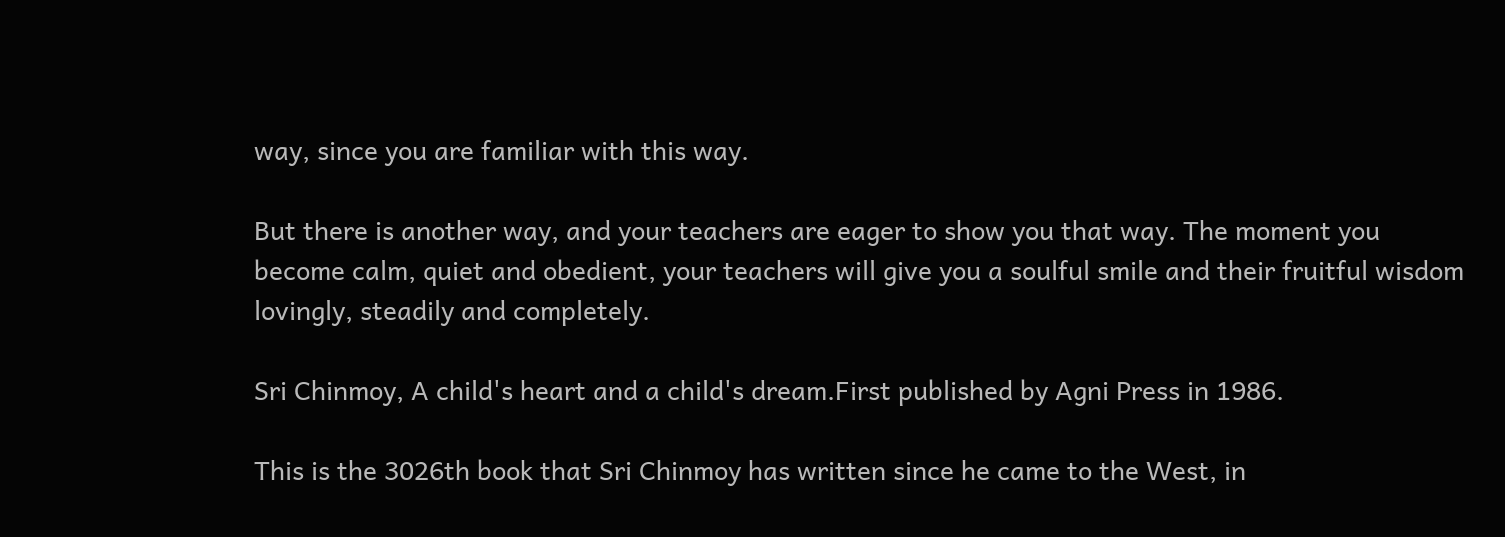way, since you are familiar with this way.

But there is another way, and your teachers are eager to show you that way. The moment you become calm, quiet and obedient, your teachers will give you a soulful smile and their fruitful wisdom lovingly, steadily and completely.

Sri Chinmoy, A child's heart and a child's dream.First published by Agni Press in 1986.

This is the 3026th book that Sri Chinmoy has written since he came to the West, in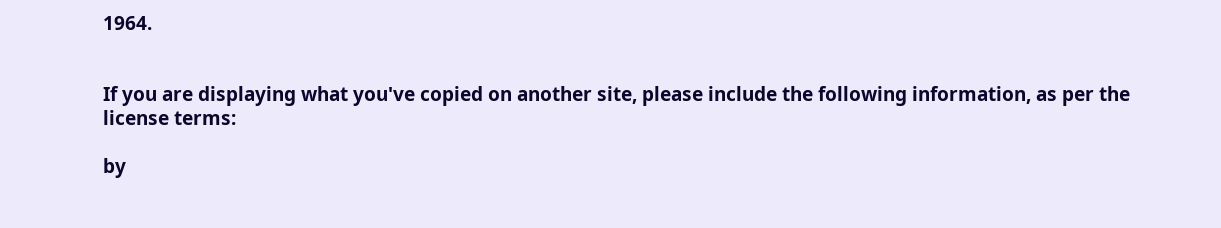1964.


If you are displaying what you've copied on another site, please include the following information, as per the license terms:

by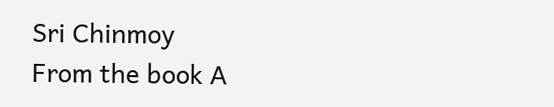Sri Chinmoy
From the book A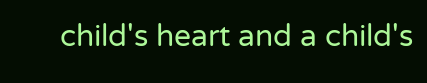child's heart and a child's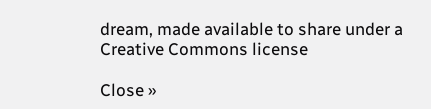dream, made available to share under a Creative Commons license

Close »